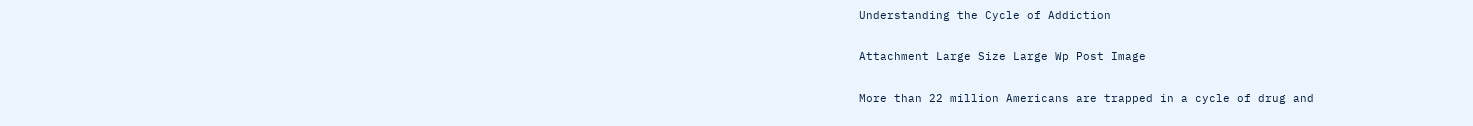Understanding the Cycle of Addiction

Attachment Large Size Large Wp Post Image

More than 22 million Americans are trapped in a cycle of drug and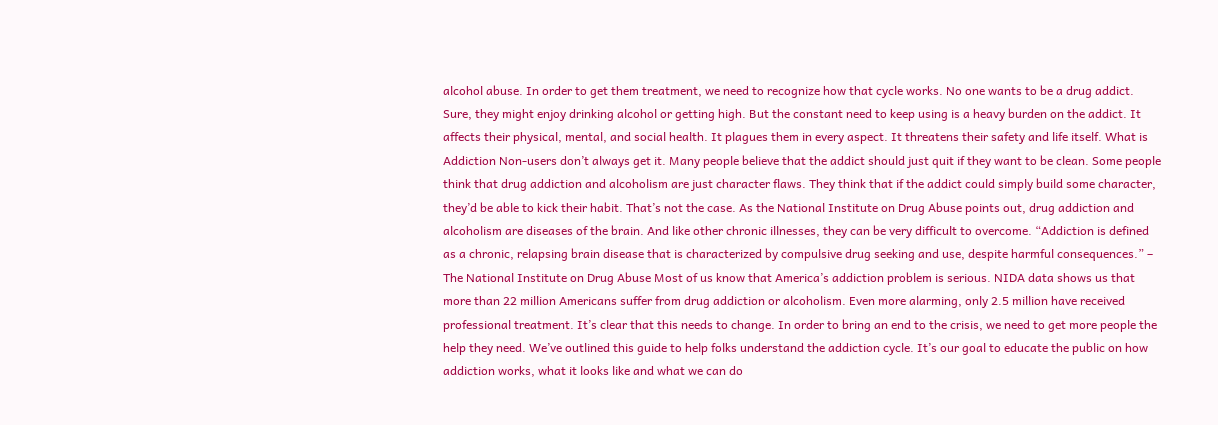alcohol abuse. In order to get them treatment, we need to recognize how that cycle works. No one wants to be a drug addict. Sure, they might enjoy drinking alcohol or getting high. But the constant need to keep using is a heavy burden on the addict. It affects their physical, mental, and social health. It plagues them in every aspect. It threatens their safety and life itself. What is Addiction Non-users don’t always get it. Many people believe that the addict should just quit if they want to be clean. Some people think that drug addiction and alcoholism are just character flaws. They think that if the addict could simply build some character, they’d be able to kick their habit. That’s not the case. As the National Institute on Drug Abuse points out, drug addiction and alcoholism are diseases of the brain. And like other chronic illnesses, they can be very difficult to overcome. “Addiction is defined as a chronic, relapsing brain disease that is characterized by compulsive drug seeking and use, despite harmful consequences.” – The National Institute on Drug Abuse Most of us know that America’s addiction problem is serious. NIDA data shows us that more than 22 million Americans suffer from drug addiction or alcoholism. Even more alarming, only 2.5 million have received professional treatment. It’s clear that this needs to change. In order to bring an end to the crisis, we need to get more people the help they need. We’ve outlined this guide to help folks understand the addiction cycle. It’s our goal to educate the public on how addiction works, what it looks like and what we can do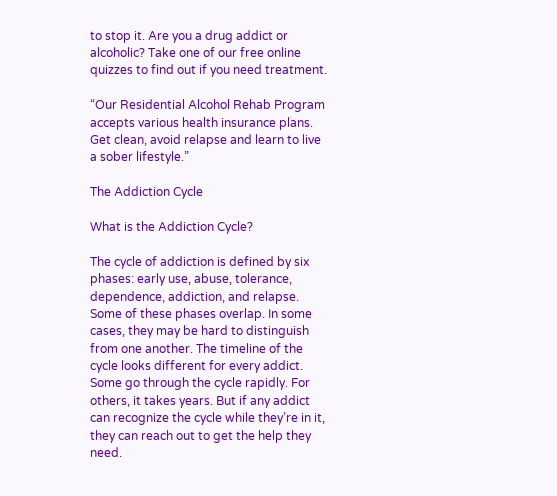to stop it. Are you a drug addict or alcoholic? Take one of our free online quizzes to find out if you need treatment.

“Our Residential Alcohol Rehab Program accepts various health insurance plans. Get clean, avoid relapse and learn to live a sober lifestyle.”

The Addiction Cycle

What is the Addiction Cycle?

The cycle of addiction is defined by six phases: early use, abuse, tolerance, dependence, addiction, and relapse. Some of these phases overlap. In some cases, they may be hard to distinguish from one another. The timeline of the cycle looks different for every addict. Some go through the cycle rapidly. For others, it takes years. But if any addict can recognize the cycle while they’re in it, they can reach out to get the help they need.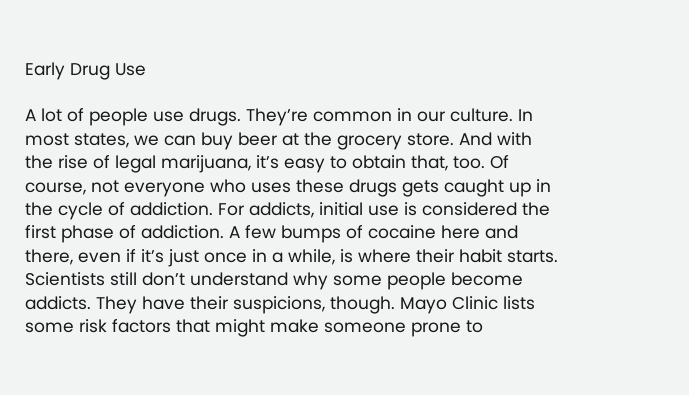Early Drug Use

A lot of people use drugs. They’re common in our culture. In most states, we can buy beer at the grocery store. And with the rise of legal marijuana, it’s easy to obtain that, too. Of course, not everyone who uses these drugs gets caught up in the cycle of addiction. For addicts, initial use is considered the first phase of addiction. A few bumps of cocaine here and there, even if it’s just once in a while, is where their habit starts. Scientists still don’t understand why some people become addicts. They have their suspicions, though. Mayo Clinic lists some risk factors that might make someone prone to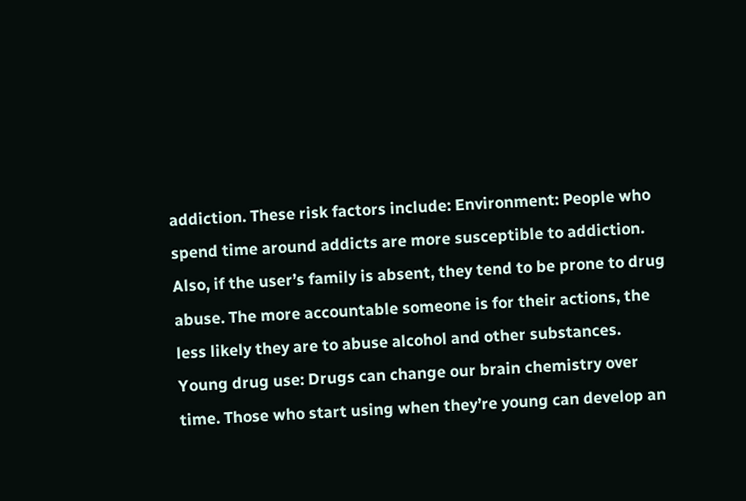addiction. These risk factors include: Environment: People who spend time around addicts are more susceptible to addiction. Also, if the user’s family is absent, they tend to be prone to drug abuse. The more accountable someone is for their actions, the less likely they are to abuse alcohol and other substances. Young drug use: Drugs can change our brain chemistry over time. Those who start using when they’re young can develop an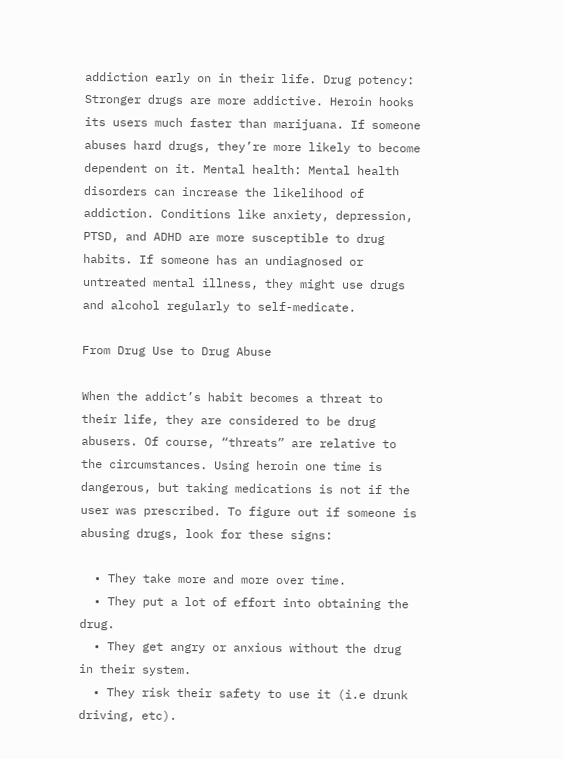addiction early on in their life. Drug potency: Stronger drugs are more addictive. Heroin hooks its users much faster than marijuana. If someone abuses hard drugs, they’re more likely to become dependent on it. Mental health: Mental health disorders can increase the likelihood of addiction. Conditions like anxiety, depression, PTSD, and ADHD are more susceptible to drug habits. If someone has an undiagnosed or untreated mental illness, they might use drugs and alcohol regularly to self-medicate.

From Drug Use to Drug Abuse

When the addict’s habit becomes a threat to their life, they are considered to be drug abusers. Of course, “threats” are relative to the circumstances. Using heroin one time is dangerous, but taking medications is not if the user was prescribed. To figure out if someone is abusing drugs, look for these signs:

  • They take more and more over time.
  • They put a lot of effort into obtaining the drug.
  • They get angry or anxious without the drug in their system.
  • They risk their safety to use it (i.e drunk driving, etc).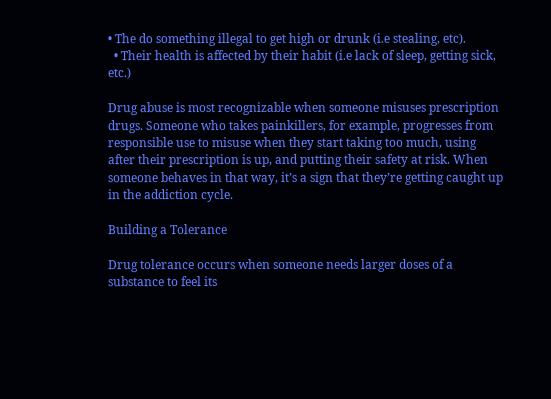• The do something illegal to get high or drunk (i.e stealing, etc).
  • Their health is affected by their habit (i.e lack of sleep, getting sick, etc.)

Drug abuse is most recognizable when someone misuses prescription drugs. Someone who takes painkillers, for example, progresses from responsible use to misuse when they start taking too much, using after their prescription is up, and putting their safety at risk. When someone behaves in that way, it’s a sign that they’re getting caught up in the addiction cycle.

Building a Tolerance

Drug tolerance occurs when someone needs larger doses of a substance to feel its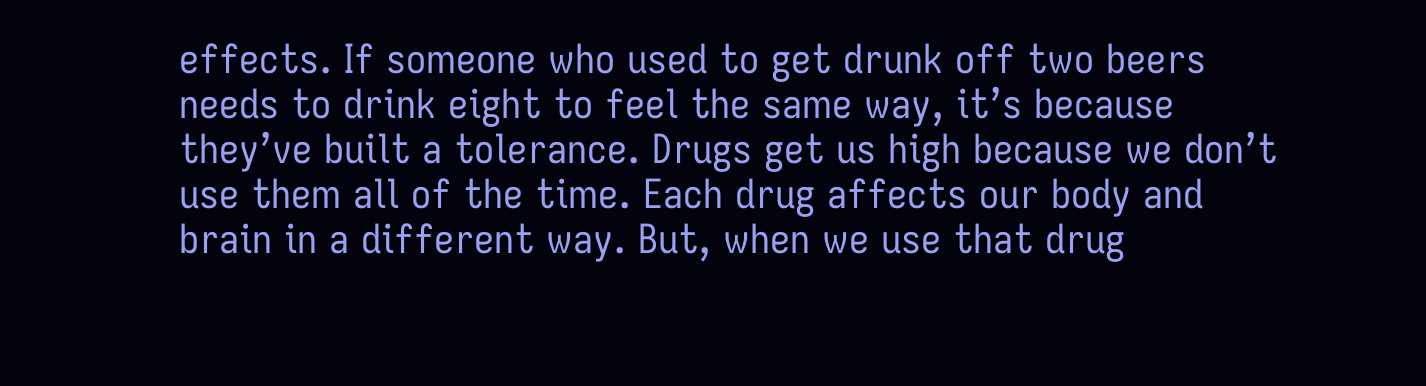effects. If someone who used to get drunk off two beers needs to drink eight to feel the same way, it’s because they’ve built a tolerance. Drugs get us high because we don’t use them all of the time. Each drug affects our body and brain in a different way. But, when we use that drug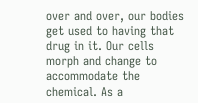over and over, our bodies get used to having that drug in it. Our cells morph and change to accommodate the chemical. As a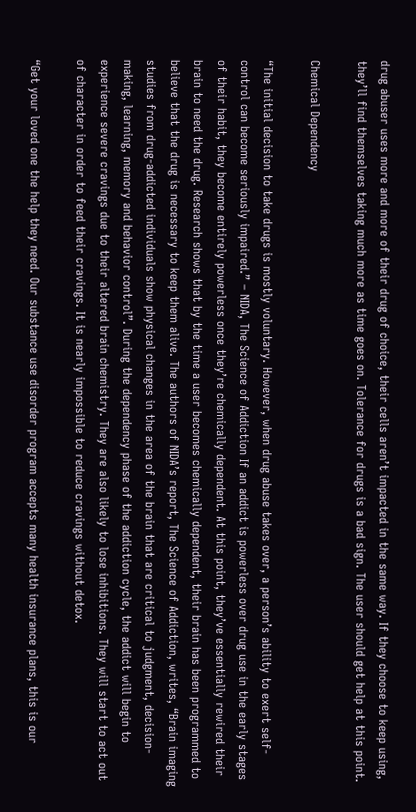drug abuser uses more and more of their drug of choice, their cells aren’t impacted in the same way. If they choose to keep using, they’ll find themselves taking much more as time goes on. Tolerance for drugs is a bad sign. The user should get help at this point.

Chemical Dependency

“The initial decision to take drugs is mostly voluntary. However, when drug abuse takes over, a person’s ability to exert self-control can become seriously impaired.” – NIDA, The Science of Addiction If an addict is powerless over drug use in the early stages of their habit, they become entirely powerless once they’re chemically dependent. At this point, they’ve essentially rewired their brain to need the drug. Research shows that by the time a user becomes chemically dependent, their brain has been programmed to believe that the drug is necessary to keep them alive. The authors of NIDA’s report, The Science of Addiction, writes, “Brain imaging studies from drug-addicted individuals show physical changes in the area of the brain that are critical to judgment, decision-making, learning, memory and behavior control”. During the dependency phase of the addiction cycle, the addict will begin to experience severe cravings due to their altered brain chemistry. They are also likely to lose inhibitions. They will start to act out of character in order to feed their cravings. It is nearly impossible to reduce cravings without detox.

“Get your loved one the help they need. Our substance use disorder program accepts many health insurance plans, this is our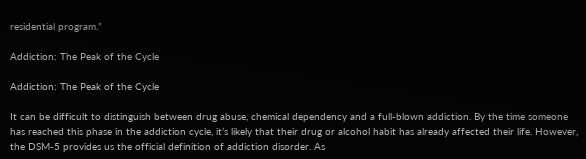residential program.”

Addiction: The Peak of the Cycle

Addiction: The Peak of the Cycle

It can be difficult to distinguish between drug abuse, chemical dependency and a full-blown addiction. By the time someone has reached this phase in the addiction cycle, it’s likely that their drug or alcohol habit has already affected their life. However, the DSM-5 provides us the official definition of addiction disorder. As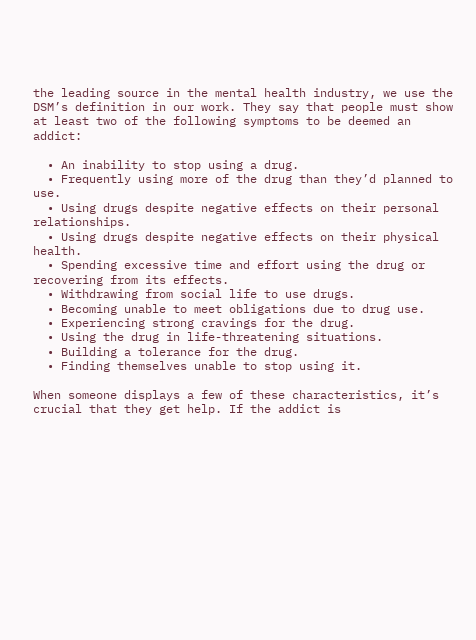the leading source in the mental health industry, we use the DSM’s definition in our work. They say that people must show at least two of the following symptoms to be deemed an addict:

  • An inability to stop using a drug.
  • Frequently using more of the drug than they’d planned to use.
  • Using drugs despite negative effects on their personal relationships.
  • Using drugs despite negative effects on their physical health.
  • Spending excessive time and effort using the drug or recovering from its effects.
  • Withdrawing from social life to use drugs.
  • Becoming unable to meet obligations due to drug use.
  • Experiencing strong cravings for the drug.
  • Using the drug in life-threatening situations.
  • Building a tolerance for the drug.
  • Finding themselves unable to stop using it.

When someone displays a few of these characteristics, it’s crucial that they get help. If the addict is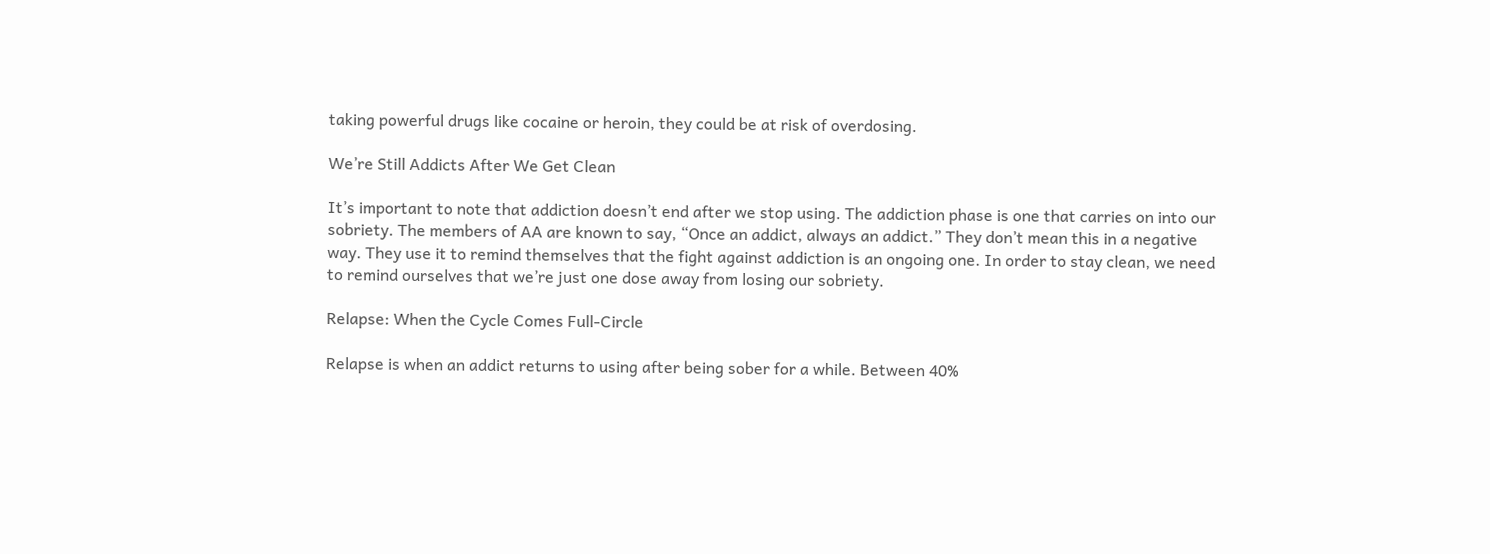taking powerful drugs like cocaine or heroin, they could be at risk of overdosing.

We’re Still Addicts After We Get Clean

It’s important to note that addiction doesn’t end after we stop using. The addiction phase is one that carries on into our sobriety. The members of AA are known to say, “Once an addict, always an addict.” They don’t mean this in a negative way. They use it to remind themselves that the fight against addiction is an ongoing one. In order to stay clean, we need to remind ourselves that we’re just one dose away from losing our sobriety.

Relapse: When the Cycle Comes Full-Circle

Relapse is when an addict returns to using after being sober for a while. Between 40%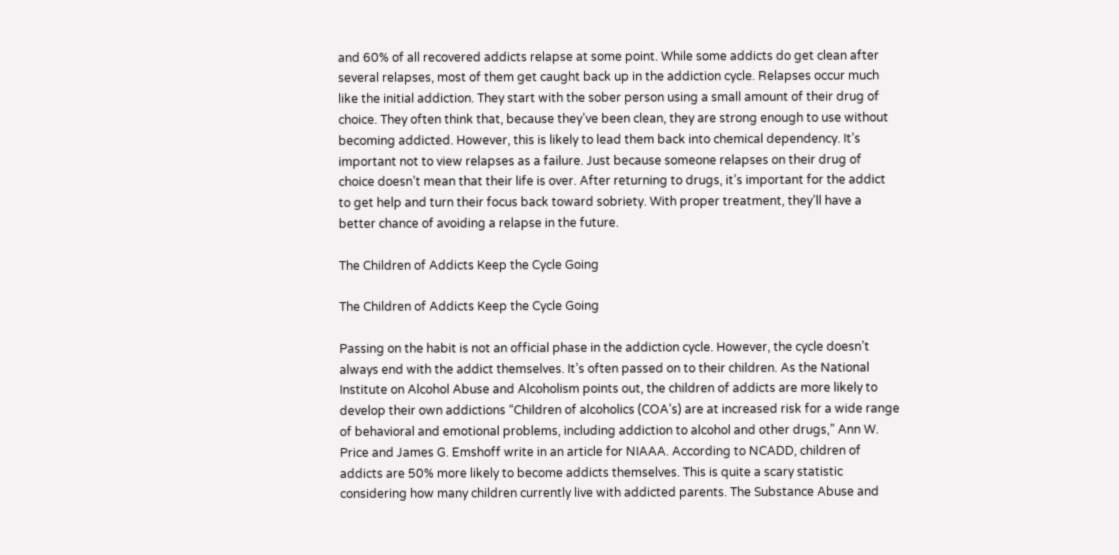and 60% of all recovered addicts relapse at some point. While some addicts do get clean after several relapses, most of them get caught back up in the addiction cycle. Relapses occur much like the initial addiction. They start with the sober person using a small amount of their drug of choice. They often think that, because they’ve been clean, they are strong enough to use without becoming addicted. However, this is likely to lead them back into chemical dependency. It’s important not to view relapses as a failure. Just because someone relapses on their drug of choice doesn’t mean that their life is over. After returning to drugs, it’s important for the addict to get help and turn their focus back toward sobriety. With proper treatment, they’ll have a better chance of avoiding a relapse in the future.

The Children of Addicts Keep the Cycle Going

The Children of Addicts Keep the Cycle Going

Passing on the habit is not an official phase in the addiction cycle. However, the cycle doesn’t always end with the addict themselves. It’s often passed on to their children. As the National Institute on Alcohol Abuse and Alcoholism points out, the children of addicts are more likely to develop their own addictions “Children of alcoholics (COA’s) are at increased risk for a wide range of behavioral and emotional problems, including addiction to alcohol and other drugs,” Ann W. Price and James G. Emshoff write in an article for NIAAA. According to NCADD, children of addicts are 50% more likely to become addicts themselves. This is quite a scary statistic considering how many children currently live with addicted parents. The Substance Abuse and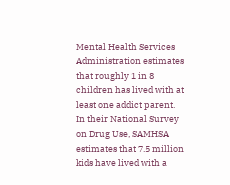Mental Health Services Administration estimates that roughly 1 in 8 children has lived with at least one addict parent. In their National Survey on Drug Use, SAMHSA estimates that 7.5 million kids have lived with a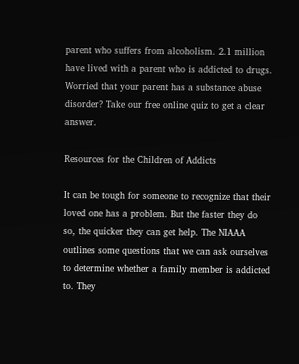parent who suffers from alcoholism. 2.1 million have lived with a parent who is addicted to drugs. Worried that your parent has a substance abuse disorder? Take our free online quiz to get a clear answer.

Resources for the Children of Addicts

It can be tough for someone to recognize that their loved one has a problem. But the faster they do so, the quicker they can get help. The NIAAA outlines some questions that we can ask ourselves to determine whether a family member is addicted to. They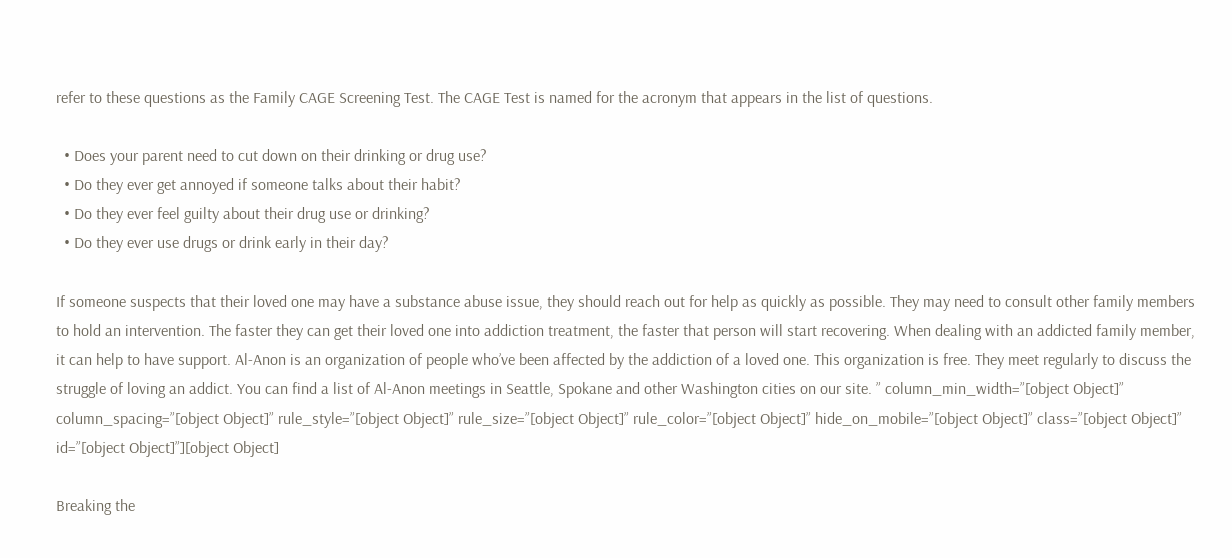refer to these questions as the Family CAGE Screening Test. The CAGE Test is named for the acronym that appears in the list of questions.

  • Does your parent need to cut down on their drinking or drug use?
  • Do they ever get annoyed if someone talks about their habit?
  • Do they ever feel guilty about their drug use or drinking?
  • Do they ever use drugs or drink early in their day?

If someone suspects that their loved one may have a substance abuse issue, they should reach out for help as quickly as possible. They may need to consult other family members to hold an intervention. The faster they can get their loved one into addiction treatment, the faster that person will start recovering. When dealing with an addicted family member, it can help to have support. Al-Anon is an organization of people who’ve been affected by the addiction of a loved one. This organization is free. They meet regularly to discuss the struggle of loving an addict. You can find a list of Al-Anon meetings in Seattle, Spokane and other Washington cities on our site. ” column_min_width=”[object Object]” column_spacing=”[object Object]” rule_style=”[object Object]” rule_size=”[object Object]” rule_color=”[object Object]” hide_on_mobile=”[object Object]” class=”[object Object]” id=”[object Object]”][object Object]

Breaking the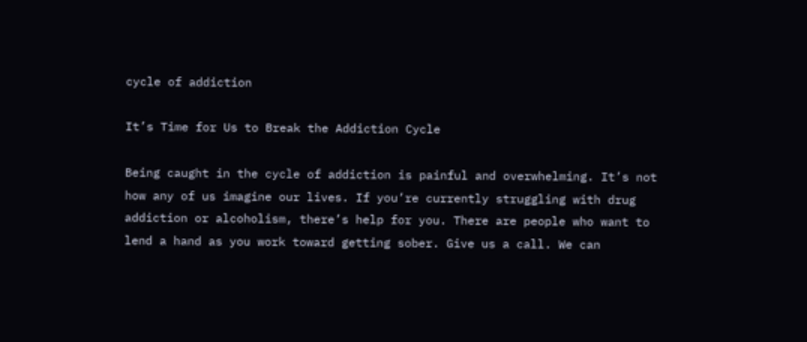cycle of addiction

It’s Time for Us to Break the Addiction Cycle

Being caught in the cycle of addiction is painful and overwhelming. It’s not how any of us imagine our lives. If you’re currently struggling with drug addiction or alcoholism, there’s help for you. There are people who want to lend a hand as you work toward getting sober. Give us a call. We can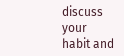discuss your habit and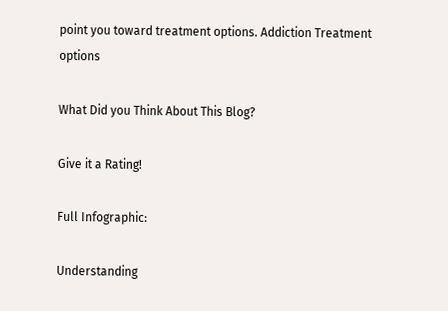point you toward treatment options. Addiction Treatment options

What Did you Think About This Blog?

Give it a Rating!

Full Infographic:

Understanding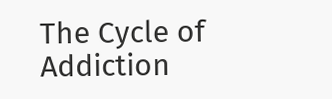The Cycle of Addiction